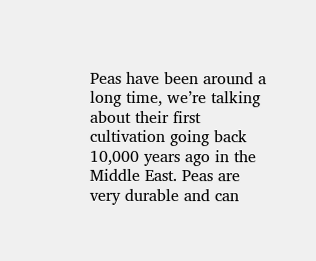Peas have been around a long time, we’re talking about their first cultivation going back 10,000 years ago in the Middle East. Peas are very durable and can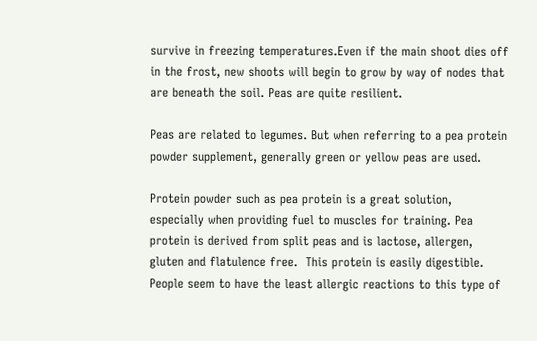survive in freezing temperatures.Even if the main shoot dies off in the frost, new shoots will begin to grow by way of nodes that are beneath the soil. Peas are quite resilient.

Peas are related to legumes. But when referring to a pea protein powder supplement, generally green or yellow peas are used.

Protein powder such as pea protein is a great solution, especially when providing fuel to muscles for training. Pea protein is derived from split peas and is lactose, allergen, gluten and flatulence free.  This protein is easily digestible. People seem to have the least allergic reactions to this type of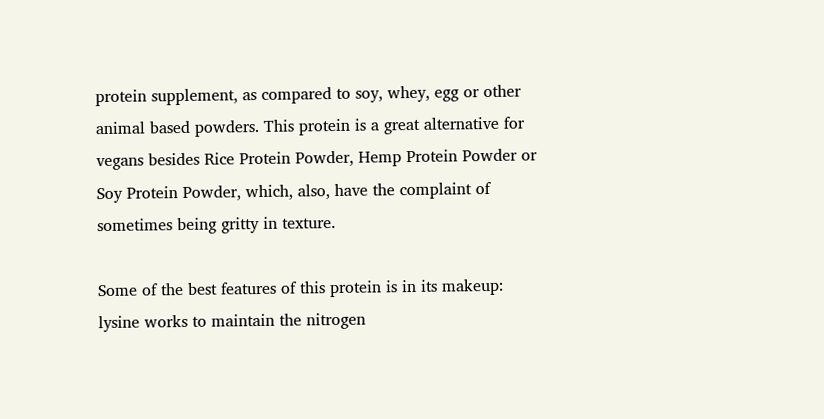protein supplement, as compared to soy, whey, egg or other animal based powders. This protein is a great alternative for vegans besides Rice Protein Powder, Hemp Protein Powder or Soy Protein Powder, which, also, have the complaint of sometimes being gritty in texture.

Some of the best features of this protein is in its makeup: lysine works to maintain the nitrogen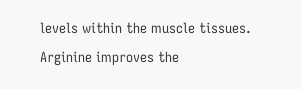levels within the muscle tissues. Arginine improves the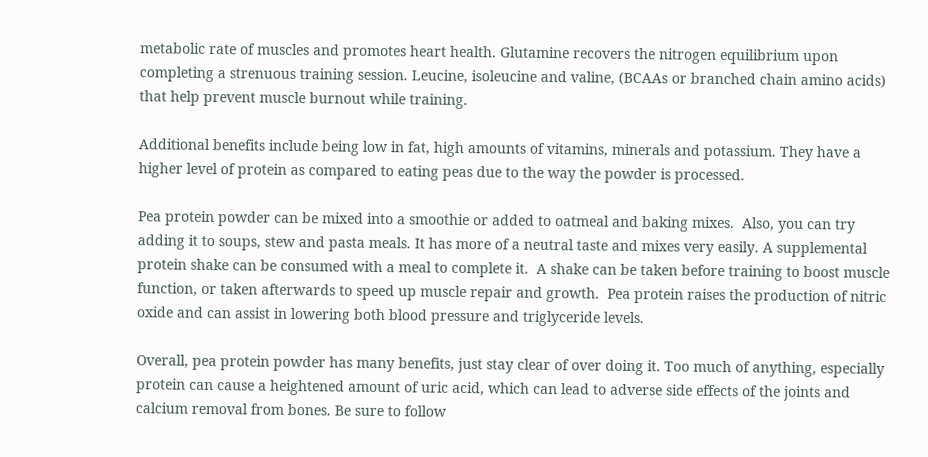metabolic rate of muscles and promotes heart health. Glutamine recovers the nitrogen equilibrium upon completing a strenuous training session. Leucine, isoleucine and valine, (BCAAs or branched chain amino acids) that help prevent muscle burnout while training.

Additional benefits include being low in fat, high amounts of vitamins, minerals and potassium. They have a higher level of protein as compared to eating peas due to the way the powder is processed.

Pea protein powder can be mixed into a smoothie or added to oatmeal and baking mixes.  Also, you can try adding it to soups, stew and pasta meals. It has more of a neutral taste and mixes very easily. A supplemental protein shake can be consumed with a meal to complete it.  A shake can be taken before training to boost muscle function, or taken afterwards to speed up muscle repair and growth.  Pea protein raises the production of nitric oxide and can assist in lowering both blood pressure and triglyceride levels.

Overall, pea protein powder has many benefits, just stay clear of over doing it. Too much of anything, especially protein can cause a heightened amount of uric acid, which can lead to adverse side effects of the joints and calcium removal from bones. Be sure to follow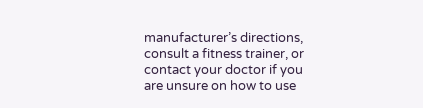manufacturer’s directions, consult a fitness trainer, or contact your doctor if you are unsure on how to use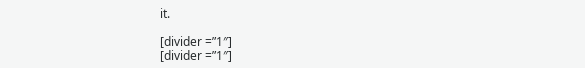it.

[divider =”1″]
[divider =”1″]